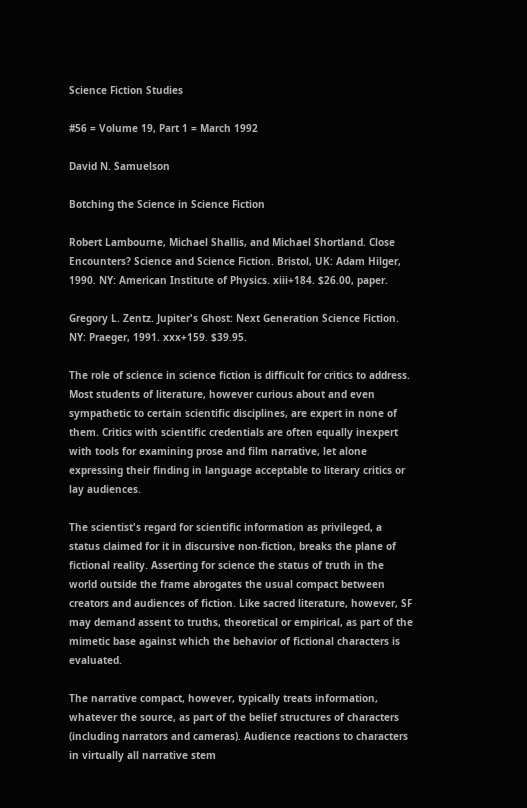Science Fiction Studies

#56 = Volume 19, Part 1 = March 1992

David N. Samuelson

Botching the Science in Science Fiction

Robert Lambourne, Michael Shallis, and Michael Shortland. Close Encounters? Science and Science Fiction. Bristol, UK: Adam Hilger, 1990. NY: American Institute of Physics. xiii+184. $26.00, paper.

Gregory L. Zentz. Jupiter's Ghost: Next Generation Science Fiction. NY: Praeger, 1991. xxx+159. $39.95.

The role of science in science fiction is difficult for critics to address. Most students of literature, however curious about and even sympathetic to certain scientific disciplines, are expert in none of them. Critics with scientific credentials are often equally inexpert with tools for examining prose and film narrative, let alone expressing their finding in language acceptable to literary critics or lay audiences.

The scientist's regard for scientific information as privileged, a status claimed for it in discursive non-fiction, breaks the plane of fictional reality. Asserting for science the status of truth in the world outside the frame abrogates the usual compact between creators and audiences of fiction. Like sacred literature, however, SF may demand assent to truths, theoretical or empirical, as part of the mimetic base against which the behavior of fictional characters is evaluated.

The narrative compact, however, typically treats information, whatever the source, as part of the belief structures of characters (including narrators and cameras). Audience reactions to characters in virtually all narrative stem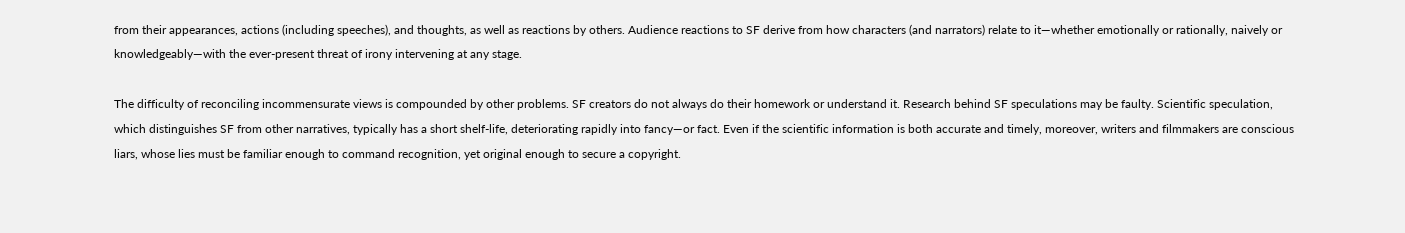from their appearances, actions (including speeches), and thoughts, as well as reactions by others. Audience reactions to SF derive from how characters (and narrators) relate to it—whether emotionally or rationally, naively or knowledgeably—with the ever-present threat of irony intervening at any stage.

The difficulty of reconciling incommensurate views is compounded by other problems. SF creators do not always do their homework or understand it. Research behind SF speculations may be faulty. Scientific speculation, which distinguishes SF from other narratives, typically has a short shelf-life, deteriorating rapidly into fancy—or fact. Even if the scientific information is both accurate and timely, moreover, writers and filmmakers are conscious liars, whose lies must be familiar enough to command recognition, yet original enough to secure a copyright.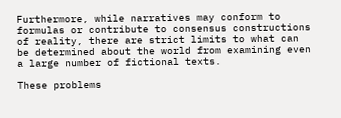Furthermore, while narratives may conform to formulas or contribute to consensus constructions of reality, there are strict limits to what can be determined about the world from examining even a large number of fictional texts.

These problems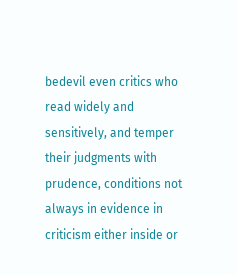bedevil even critics who read widely and sensitively, and temper their judgments with prudence, conditions not always in evidence in criticism either inside or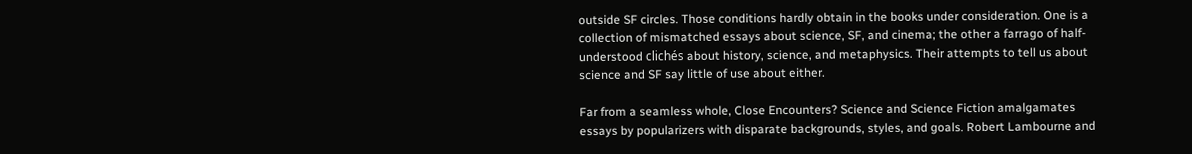outside SF circles. Those conditions hardly obtain in the books under consideration. One is a collection of mismatched essays about science, SF, and cinema; the other a farrago of half-understood clichés about history, science, and metaphysics. Their attempts to tell us about science and SF say little of use about either.

Far from a seamless whole, Close Encounters? Science and Science Fiction amalgamates essays by popularizers with disparate backgrounds, styles, and goals. Robert Lambourne and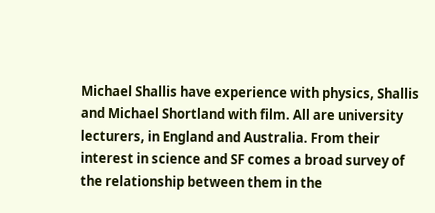Michael Shallis have experience with physics, Shallis and Michael Shortland with film. All are university lecturers, in England and Australia. From their interest in science and SF comes a broad survey of the relationship between them in the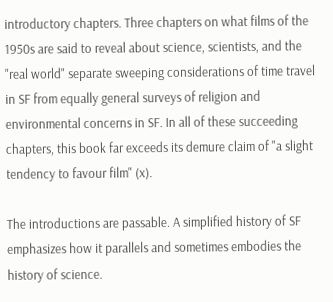introductory chapters. Three chapters on what films of the 1950s are said to reveal about science, scientists, and the "real world" separate sweeping considerations of time travel in SF from equally general surveys of religion and environmental concerns in SF. In all of these succeeding chapters, this book far exceeds its demure claim of "a slight tendency to favour film" (x).

The introductions are passable. A simplified history of SF emphasizes how it parallels and sometimes embodies the history of science.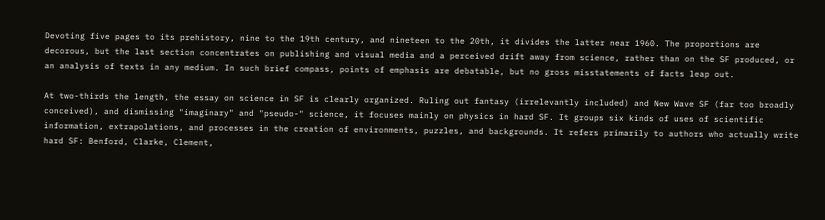Devoting five pages to its prehistory, nine to the 19th century, and nineteen to the 20th, it divides the latter near 1960. The proportions are decorous, but the last section concentrates on publishing and visual media and a perceived drift away from science, rather than on the SF produced, or an analysis of texts in any medium. In such brief compass, points of emphasis are debatable, but no gross misstatements of facts leap out.

At two-thirds the length, the essay on science in SF is clearly organized. Ruling out fantasy (irrelevantly included) and New Wave SF (far too broadly conceived), and dismissing "imaginary" and "pseudo-" science, it focuses mainly on physics in hard SF. It groups six kinds of uses of scientific information, extrapolations, and processes in the creation of environments, puzzles, and backgrounds. It refers primarily to authors who actually write hard SF: Benford, Clarke, Clement,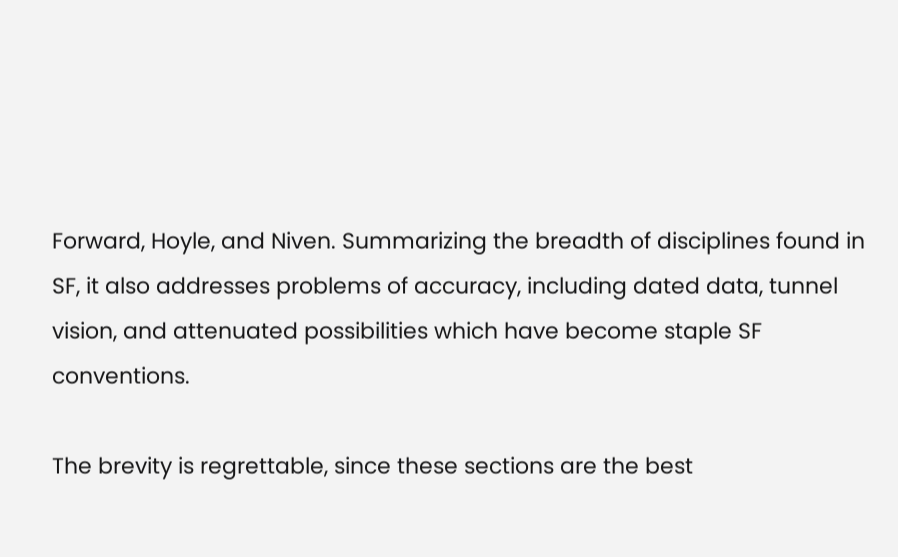Forward, Hoyle, and Niven. Summarizing the breadth of disciplines found in SF, it also addresses problems of accuracy, including dated data, tunnel vision, and attenuated possibilities which have become staple SF conventions.

The brevity is regrettable, since these sections are the best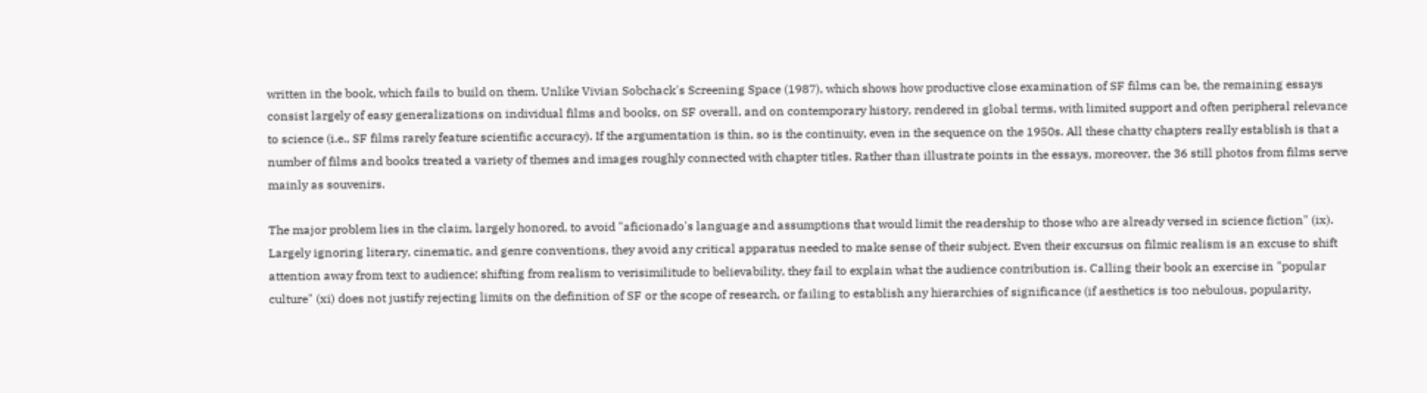written in the book, which fails to build on them. Unlike Vivian Sobchack's Screening Space (1987), which shows how productive close examination of SF films can be, the remaining essays consist largely of easy generalizations on individual films and books, on SF overall, and on contemporary history, rendered in global terms, with limited support and often peripheral relevance to science (i.e., SF films rarely feature scientific accuracy). If the argumentation is thin, so is the continuity, even in the sequence on the 1950s. All these chatty chapters really establish is that a number of films and books treated a variety of themes and images roughly connected with chapter titles. Rather than illustrate points in the essays, moreover, the 36 still photos from films serve mainly as souvenirs.

The major problem lies in the claim, largely honored, to avoid "aficionado's language and assumptions that would limit the readership to those who are already versed in science fiction" (ix). Largely ignoring literary, cinematic, and genre conventions, they avoid any critical apparatus needed to make sense of their subject. Even their excursus on filmic realism is an excuse to shift attention away from text to audience; shifting from realism to verisimilitude to believability, they fail to explain what the audience contribution is. Calling their book an exercise in "popular culture" (xi) does not justify rejecting limits on the definition of SF or the scope of research, or failing to establish any hierarchies of significance (if aesthetics is too nebulous, popularity,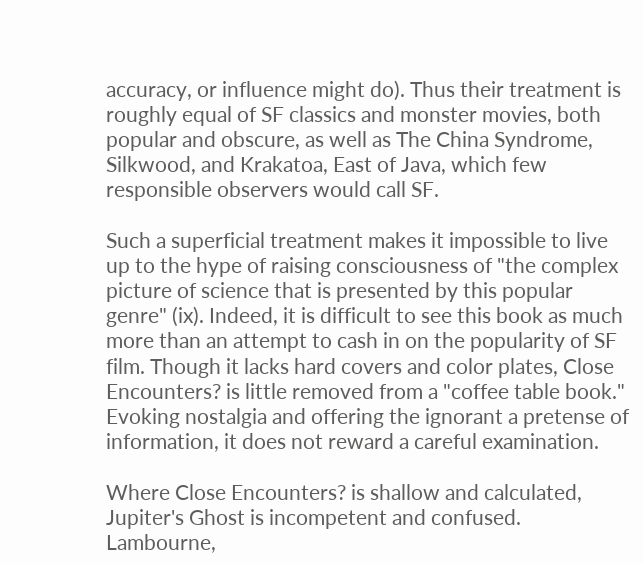accuracy, or influence might do). Thus their treatment is roughly equal of SF classics and monster movies, both popular and obscure, as well as The China Syndrome, Silkwood, and Krakatoa, East of Java, which few responsible observers would call SF.

Such a superficial treatment makes it impossible to live up to the hype of raising consciousness of "the complex picture of science that is presented by this popular genre" (ix). Indeed, it is difficult to see this book as much more than an attempt to cash in on the popularity of SF film. Though it lacks hard covers and color plates, Close Encounters? is little removed from a "coffee table book." Evoking nostalgia and offering the ignorant a pretense of information, it does not reward a careful examination.

Where Close Encounters? is shallow and calculated, Jupiter's Ghost is incompetent and confused. Lambourne,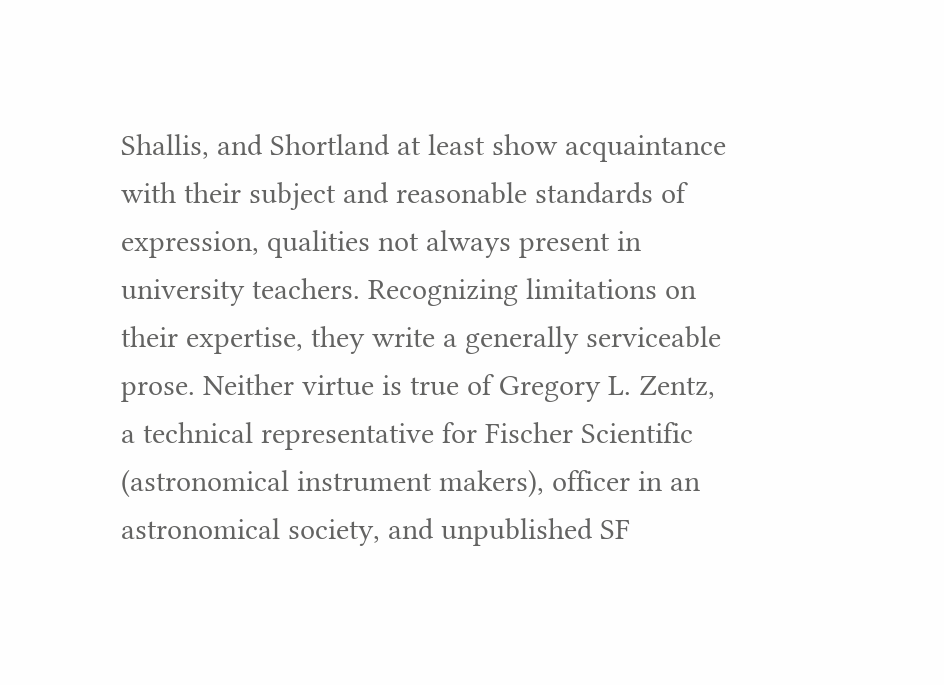Shallis, and Shortland at least show acquaintance with their subject and reasonable standards of expression, qualities not always present in university teachers. Recognizing limitations on their expertise, they write a generally serviceable prose. Neither virtue is true of Gregory L. Zentz, a technical representative for Fischer Scientific (astronomical instrument makers), officer in an astronomical society, and unpublished SF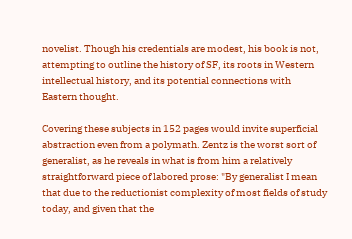novelist. Though his credentials are modest, his book is not, attempting to outline the history of SF, its roots in Western intellectual history, and its potential connections with Eastern thought.

Covering these subjects in 152 pages would invite superficial abstraction even from a polymath. Zentz is the worst sort of generalist, as he reveals in what is from him a relatively straightforward piece of labored prose: "By generalist I mean that due to the reductionist complexity of most fields of study today, and given that the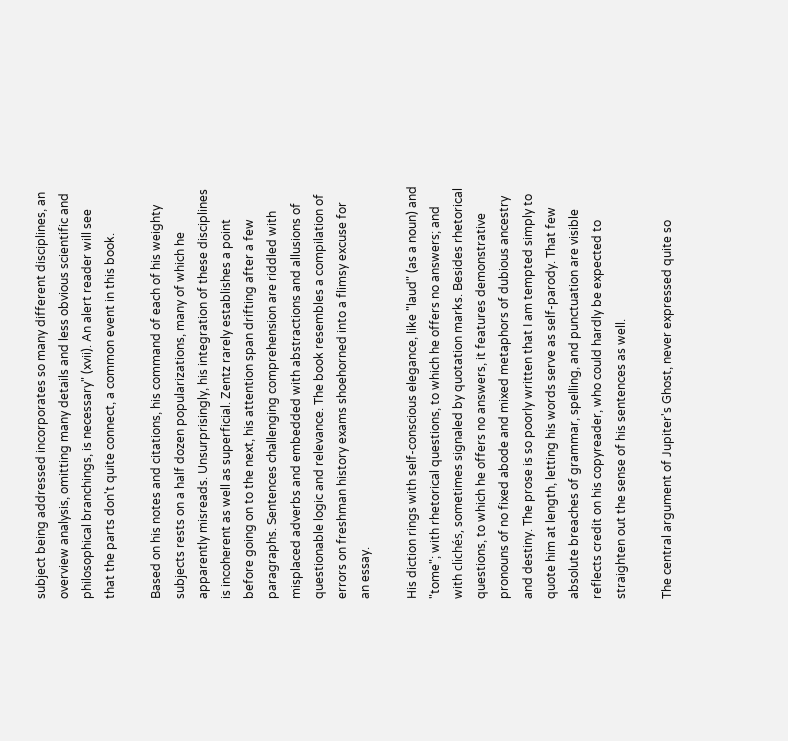subject being addressed incorporates so many different disciplines, an overview analysis, omitting many details and less obvious scientific and philosophical branchings, is necessary" (xvii). An alert reader will see that the parts don't quite connect, a common event in this book.

Based on his notes and citations, his command of each of his weighty subjects rests on a half dozen popularizations, many of which he apparently misreads. Unsurprisingly, his integration of these disciplines is incoherent as well as superficial. Zentz rarely establishes a point before going on to the next, his attention span drifting after a few paragraphs. Sentences challenging comprehension are riddled with misplaced adverbs and embedded with abstractions and allusions of questionable logic and relevance. The book resembles a compilation of errors on freshman history exams shoehorned into a flimsy excuse for an essay.

His diction rings with self-conscious elegance, like "laud" (as a noun) and "tome"; with rhetorical questions, to which he offers no answers; and with clichés, sometimes signaled by quotation marks. Besides rhetorical questions, to which he offers no answers, it features demonstrative pronouns of no fixed abode and mixed metaphors of dubious ancestry and destiny. The prose is so poorly written that I am tempted simply to quote him at length, letting his words serve as self-parody. That few absolute breaches of grammar, spelling, and punctuation are visible reflects credit on his copyreader, who could hardly be expected to straighten out the sense of his sentences as well.

The central argument of Jupiter's Ghost, never expressed quite so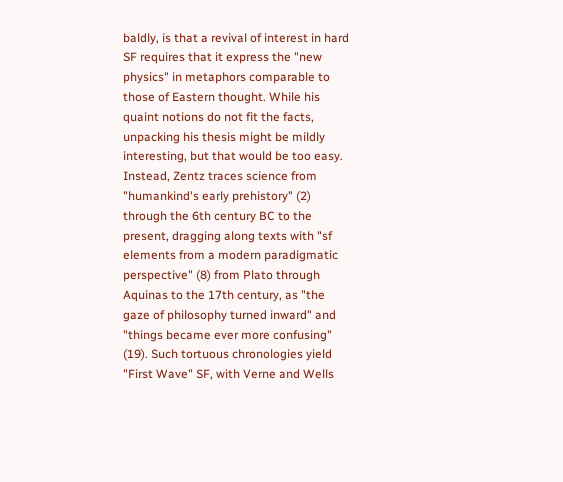baldly, is that a revival of interest in hard SF requires that it express the "new physics" in metaphors comparable to those of Eastern thought. While his quaint notions do not fit the facts, unpacking his thesis might be mildly interesting, but that would be too easy. Instead, Zentz traces science from "humankind's early prehistory" (2) through the 6th century BC to the present, dragging along texts with "sf elements from a modern paradigmatic perspective" (8) from Plato through Aquinas to the 17th century, as "the gaze of philosophy turned inward" and "things became ever more confusing" (19). Such tortuous chronologies yield "First Wave" SF, with Verne and Wells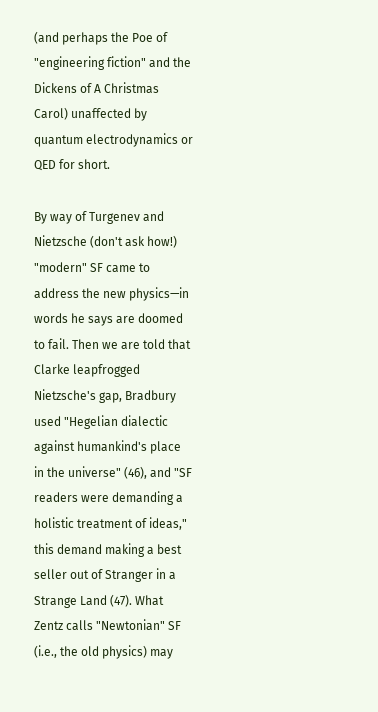(and perhaps the Poe of "engineering fiction" and the Dickens of A Christmas Carol) unaffected by quantum electrodynamics or QED for short.

By way of Turgenev and Nietzsche (don't ask how!) "modern" SF came to address the new physics—in words he says are doomed to fail. Then we are told that Clarke leapfrogged Nietzsche's gap, Bradbury used "Hegelian dialectic against humankind's place in the universe" (46), and "SF readers were demanding a holistic treatment of ideas," this demand making a best seller out of Stranger in a Strange Land (47). What Zentz calls "Newtonian" SF (i.e., the old physics) may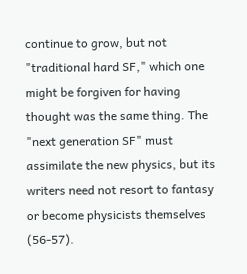continue to grow, but not "traditional hard SF," which one might be forgiven for having thought was the same thing. The "next generation SF" must assimilate the new physics, but its writers need not resort to fantasy or become physicists themselves (56-57).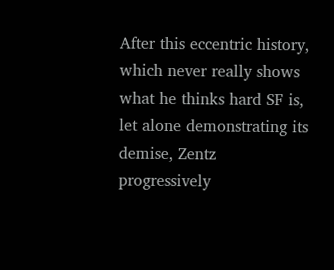After this eccentric history, which never really shows what he thinks hard SF is, let alone demonstrating its demise, Zentz progressively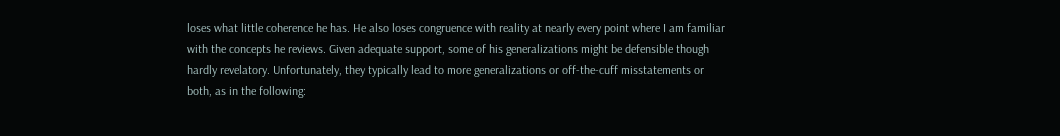loses what little coherence he has. He also loses congruence with reality at nearly every point where I am familiar with the concepts he reviews. Given adequate support, some of his generalizations might be defensible though hardly revelatory. Unfortunately, they typically lead to more generalizations or off-the-cuff misstatements or both, as in the following: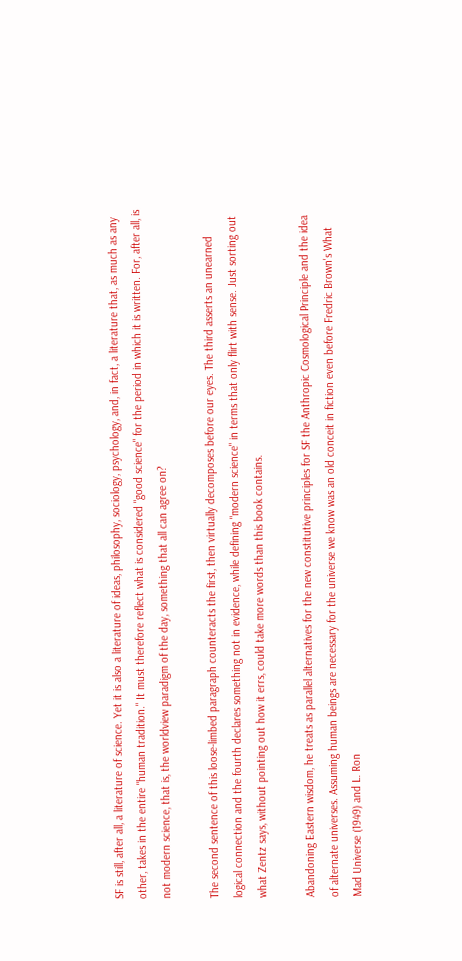SF is still, after all, a literature of science. Yet it is also a literature of ideas, philosophy, sociology, psychology, and, in fact, a literature that, as much as any other, takes in the entire "human tradition." It must therefore reflect what is considered "good science" for the period in which it is written. For, after all, is not modern science, that is, the worldview paradigm of the day, something that all can agree on?

The second sentence of this loose-limbed paragraph counteracts the first, then virtually decomposes before our eyes. The third asserts an unearned logical connection and the fourth declares something not in evidence, while defining "modern science" in terms that only flirt with sense. Just sorting out what Zentz says, without pointing out how it errs, could take more words than this book contains.

Abandoning Eastern wisdom, he treats as parallel alternatives for the new constitutive principles for SF the Anthropic Cosmological Principle and the idea of alternate universes. Assuming human beings are necessary for the universe we know was an old conceit in fiction even before Fredric Brown's What Mad Universe (1949) and L. Ron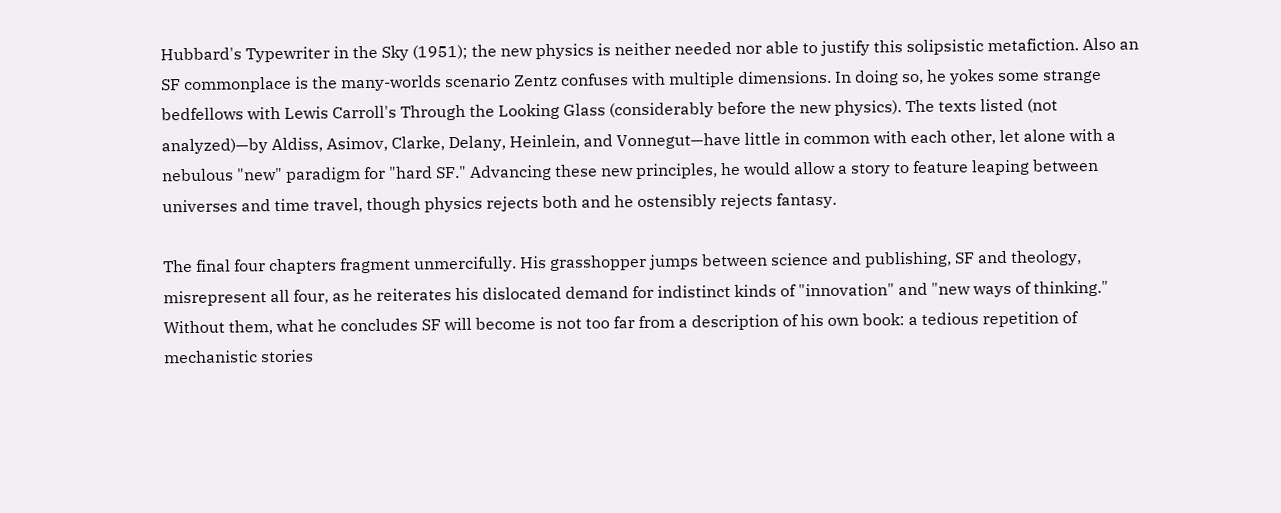Hubbard's Typewriter in the Sky (1951); the new physics is neither needed nor able to justify this solipsistic metafiction. Also an SF commonplace is the many-worlds scenario Zentz confuses with multiple dimensions. In doing so, he yokes some strange bedfellows with Lewis Carroll's Through the Looking Glass (considerably before the new physics). The texts listed (not analyzed)—by Aldiss, Asimov, Clarke, Delany, Heinlein, and Vonnegut—have little in common with each other, let alone with a nebulous "new" paradigm for "hard SF." Advancing these new principles, he would allow a story to feature leaping between universes and time travel, though physics rejects both and he ostensibly rejects fantasy.

The final four chapters fragment unmercifully. His grasshopper jumps between science and publishing, SF and theology, misrepresent all four, as he reiterates his dislocated demand for indistinct kinds of "innovation" and "new ways of thinking." Without them, what he concludes SF will become is not too far from a description of his own book: a tedious repetition of mechanistic stories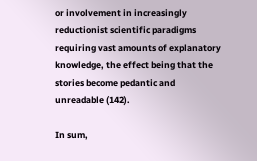or involvement in increasingly reductionist scientific paradigms requiring vast amounts of explanatory knowledge, the effect being that the stories become pedantic and unreadable (142).

In sum,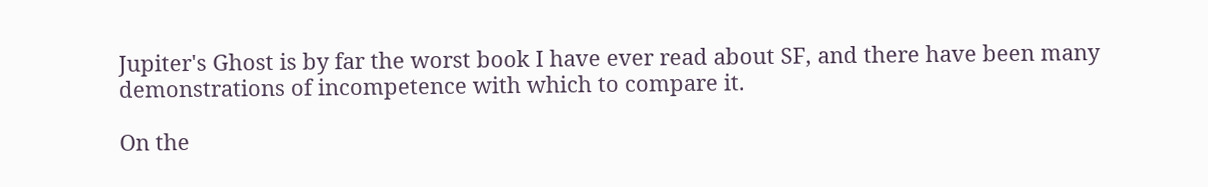Jupiter's Ghost is by far the worst book I have ever read about SF, and there have been many demonstrations of incompetence with which to compare it.

On the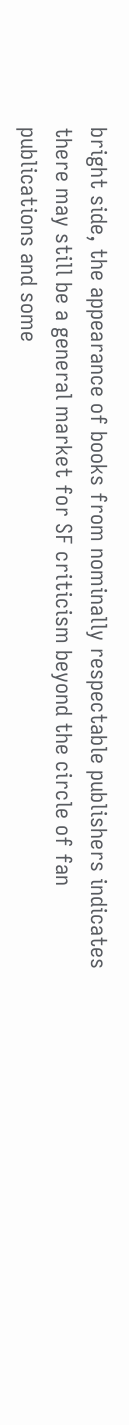bright side, the appearance of books from nominally respectable publishers indicates there may still be a general market for SF criticism beyond the circle of fan publications and some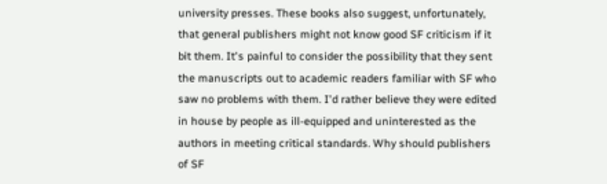university presses. These books also suggest, unfortunately, that general publishers might not know good SF criticism if it bit them. It's painful to consider the possibility that they sent the manuscripts out to academic readers familiar with SF who saw no problems with them. I'd rather believe they were edited in house by people as ill-equipped and uninterested as the authors in meeting critical standards. Why should publishers of SF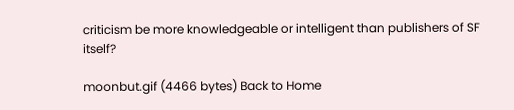criticism be more knowledgeable or intelligent than publishers of SF itself?

moonbut.gif (4466 bytes) Back to Home